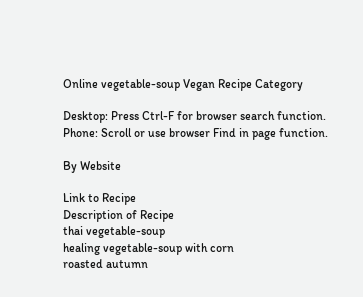Online vegetable-soup Vegan Recipe Category

Desktop: Press Ctrl-F for browser search function.
Phone: Scroll or use browser Find in page function.

By Website

Link to Recipe
Description of Recipe
thai vegetable-soup
healing vegetable-soup with corn
roasted autumn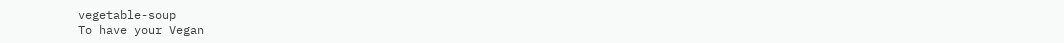vegetable-soup
To have your Vegan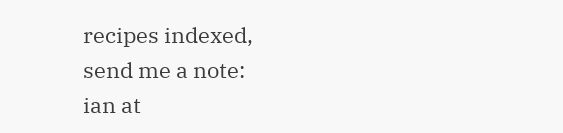recipes indexed,
send me a note:
ian at